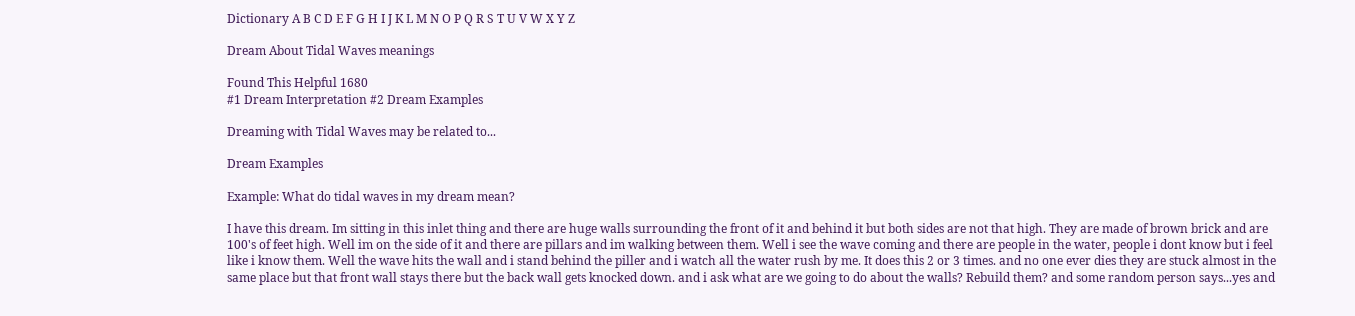Dictionary A B C D E F G H I J K L M N O P Q R S T U V W X Y Z

Dream About Tidal Waves meanings

Found This Helpful 1680
#1 Dream Interpretation #2 Dream Examples

Dreaming with Tidal Waves may be related to...

Dream Examples

Example: What do tidal waves in my dream mean?

I have this dream. Im sitting in this inlet thing and there are huge walls surrounding the front of it and behind it but both sides are not that high. They are made of brown brick and are 100's of feet high. Well im on the side of it and there are pillars and im walking between them. Well i see the wave coming and there are people in the water, people i dont know but i feel like i know them. Well the wave hits the wall and i stand behind the piller and i watch all the water rush by me. It does this 2 or 3 times. and no one ever dies they are stuck almost in the same place but that front wall stays there but the back wall gets knocked down. and i ask what are we going to do about the walls? Rebuild them? and some random person says...yes and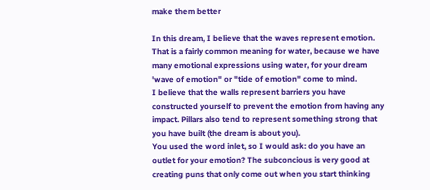make them better

In this dream, I believe that the waves represent emotion. That is a fairly common meaning for water, because we have many emotional expressions using water, for your dream 'wave of emotion" or "tide of emotion" come to mind.
I believe that the walls represent barriers you have constructed yourself to prevent the emotion from having any impact. Pillars also tend to represent something strong that you have built (the dream is about you).
You used the word inlet, so I would ask: do you have an outlet for your emotion? The subconcious is very good at creating puns that only come out when you start thinking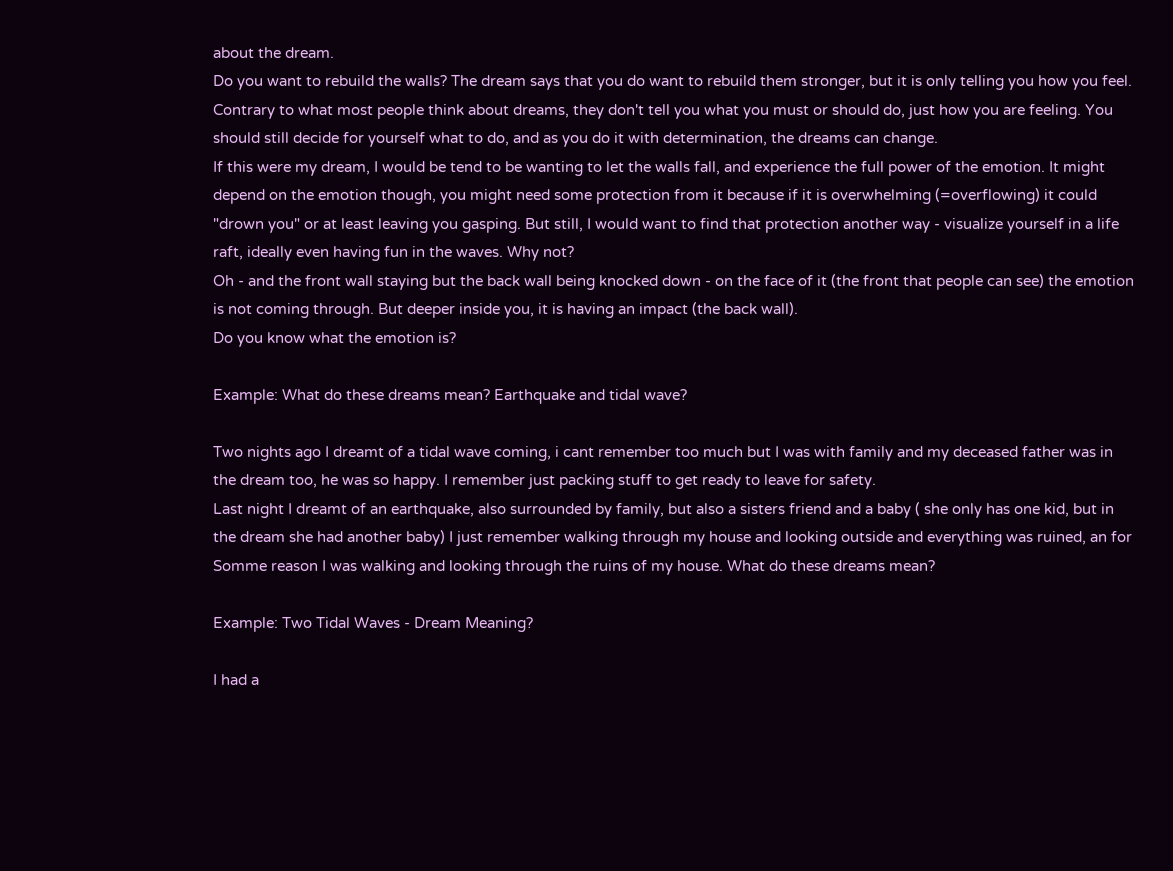about the dream.
Do you want to rebuild the walls? The dream says that you do want to rebuild them stronger, but it is only telling you how you feel. Contrary to what most people think about dreams, they don't tell you what you must or should do, just how you are feeling. You should still decide for yourself what to do, and as you do it with determination, the dreams can change.
If this were my dream, I would be tend to be wanting to let the walls fall, and experience the full power of the emotion. It might depend on the emotion though, you might need some protection from it because if it is overwhelming (=overflowing) it could "drown you" or at least leaving you gasping. But still, I would want to find that protection another way - visualize yourself in a life raft, ideally even having fun in the waves. Why not?
Oh - and the front wall staying but the back wall being knocked down - on the face of it (the front that people can see) the emotion is not coming through. But deeper inside you, it is having an impact (the back wall).
Do you know what the emotion is?

Example: What do these dreams mean? Earthquake and tidal wave?

Two nights ago I dreamt of a tidal wave coming, i cant remember too much but I was with family and my deceased father was in the dream too, he was so happy. I remember just packing stuff to get ready to leave for safety.
Last night I dreamt of an earthquake, also surrounded by family, but also a sisters friend and a baby ( she only has one kid, but in the dream she had another baby) I just remember walking through my house and looking outside and everything was ruined, an for Somme reason I was walking and looking through the ruins of my house. What do these dreams mean?

Example: Two Tidal Waves - Dream Meaning?

I had a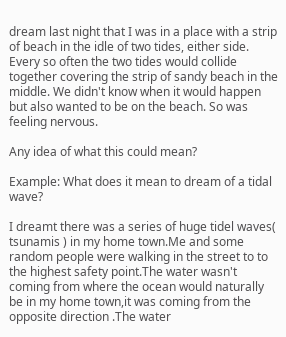dream last night that I was in a place with a strip of beach in the idle of two tides, either side. Every so often the two tides would collide together covering the strip of sandy beach in the middle. We didn't know when it would happen but also wanted to be on the beach. So was feeling nervous.

Any idea of what this could mean?

Example: What does it mean to dream of a tidal wave?

I dreamt there was a series of huge tidel waves( tsunamis ) in my home town.Me and some random people were walking in the street to to the highest safety point.The water wasn't coming from where the ocean would naturally be in my home town,it was coming from the opposite direction .The water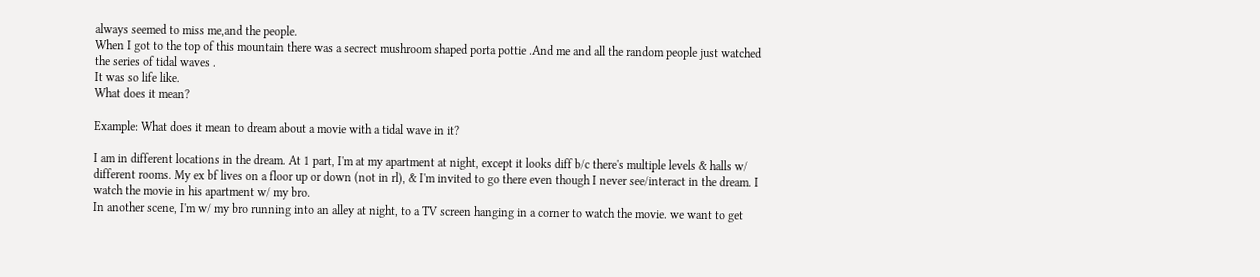always seemed to miss me,and the people.
When I got to the top of this mountain there was a secrect mushroom shaped porta pottie .And me and all the random people just watched the series of tidal waves .
It was so life like.
What does it mean?

Example: What does it mean to dream about a movie with a tidal wave in it?

I am in different locations in the dream. At 1 part, I'm at my apartment at night, except it looks diff b/c there's multiple levels & halls w/ different rooms. My ex bf lives on a floor up or down (not in rl), & I'm invited to go there even though I never see/interact in the dream. I watch the movie in his apartment w/ my bro.
In another scene, I'm w/ my bro running into an alley at night, to a TV screen hanging in a corner to watch the movie. we want to get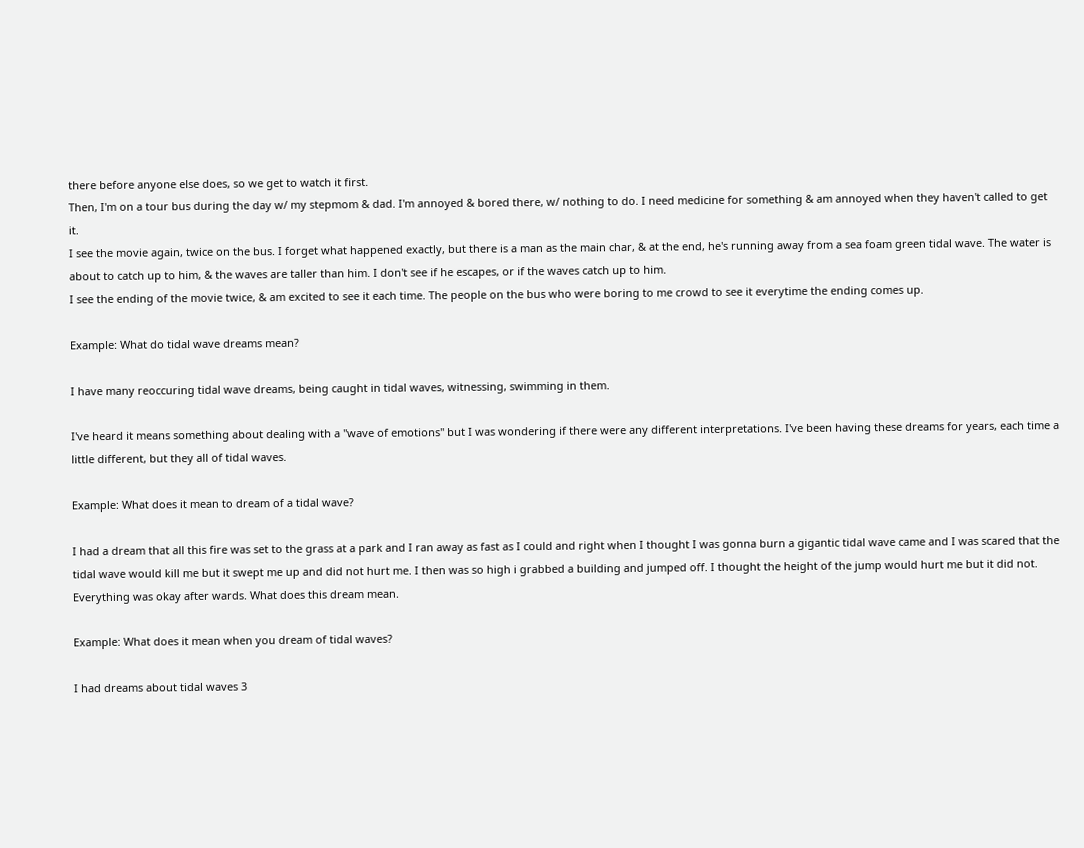there before anyone else does, so we get to watch it first.
Then, I'm on a tour bus during the day w/ my stepmom & dad. I'm annoyed & bored there, w/ nothing to do. I need medicine for something & am annoyed when they haven't called to get it.
I see the movie again, twice on the bus. I forget what happened exactly, but there is a man as the main char, & at the end, he's running away from a sea foam green tidal wave. The water is about to catch up to him, & the waves are taller than him. I don't see if he escapes, or if the waves catch up to him.
I see the ending of the movie twice, & am excited to see it each time. The people on the bus who were boring to me crowd to see it everytime the ending comes up.

Example: What do tidal wave dreams mean?

I have many reoccuring tidal wave dreams, being caught in tidal waves, witnessing, swimming in them.

I've heard it means something about dealing with a "wave of emotions" but I was wondering if there were any different interpretations. I've been having these dreams for years, each time a little different, but they all of tidal waves.

Example: What does it mean to dream of a tidal wave?

I had a dream that all this fire was set to the grass at a park and I ran away as fast as I could and right when I thought I was gonna burn a gigantic tidal wave came and I was scared that the tidal wave would kill me but it swept me up and did not hurt me. I then was so high i grabbed a building and jumped off. I thought the height of the jump would hurt me but it did not. Everything was okay after wards. What does this dream mean.

Example: What does it mean when you dream of tidal waves?

I had dreams about tidal waves 3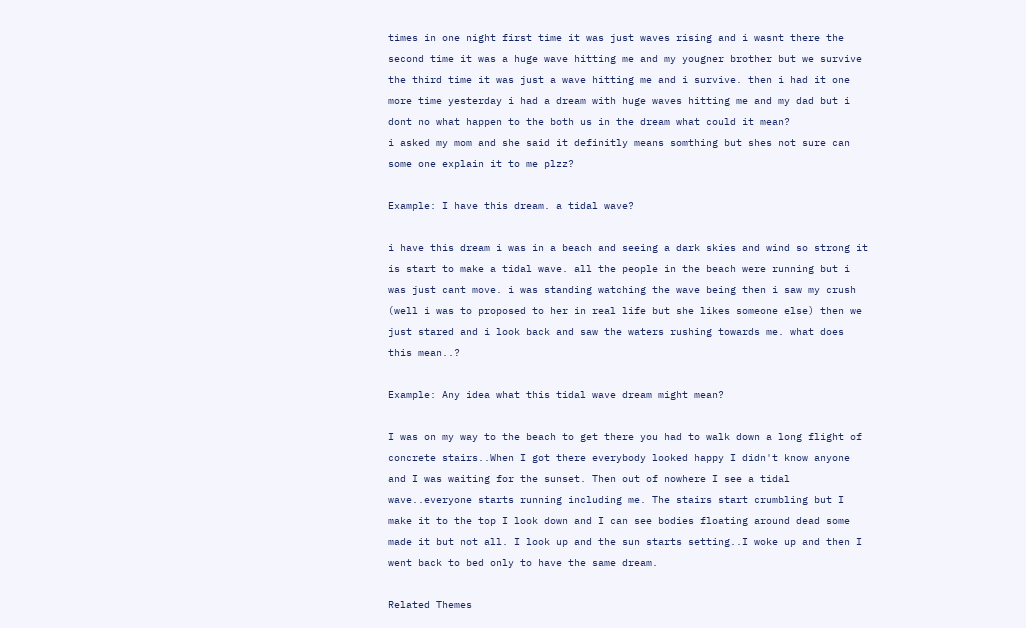times in one night first time it was just waves rising and i wasnt there the second time it was a huge wave hitting me and my yougner brother but we survive the third time it was just a wave hitting me and i survive. then i had it one more time yesterday i had a dream with huge waves hitting me and my dad but i dont no what happen to the both us in the dream what could it mean?
i asked my mom and she said it definitly means somthing but shes not sure can some one explain it to me plzz?

Example: I have this dream. a tidal wave?

i have this dream i was in a beach and seeing a dark skies and wind so strong it is start to make a tidal wave. all the people in the beach were running but i was just cant move. i was standing watching the wave being then i saw my crush (well i was to proposed to her in real life but she likes someone else) then we just stared and i look back and saw the waters rushing towards me. what does this mean..?

Example: Any idea what this tidal wave dream might mean?

I was on my way to the beach to get there you had to walk down a long flight of concrete stairs..When I got there everybody looked happy I didn't know anyone and I was waiting for the sunset. Then out of nowhere I see a tidal wave..everyone starts running including me. The stairs start crumbling but I make it to the top I look down and I can see bodies floating around dead some made it but not all. I look up and the sun starts setting..I woke up and then I went back to bed only to have the same dream.

Related Themes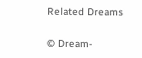Related Dreams

© Dream-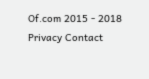Of.com 2015 - 2018 Privacy Contact